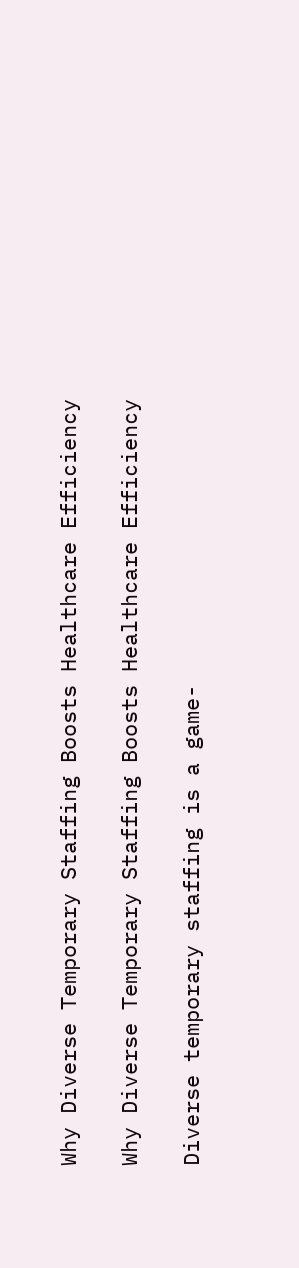Why Diverse Temporary Staffing Boosts Healthcare Efficiency

Why Diverse Temporary Staffing Boosts Healthcare Efficiency

Diverse temporary staffing is a game-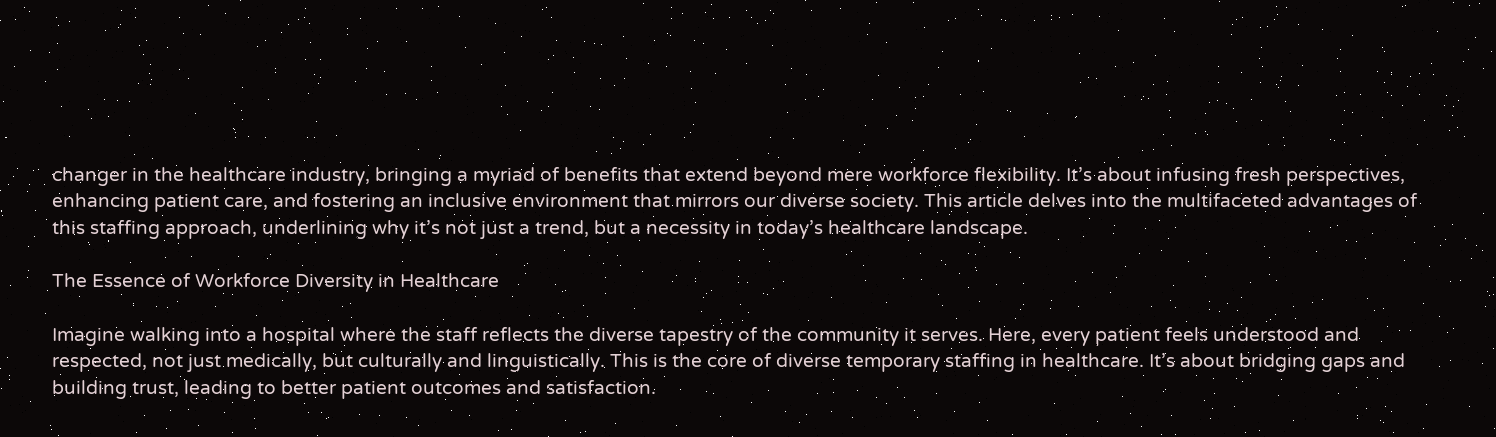changer in the healthcare industry, bringing a myriad of benefits that extend beyond mere workforce flexibility. It’s about infusing fresh perspectives, enhancing patient care, and fostering an inclusive environment that mirrors our diverse society. This article delves into the multifaceted advantages of this staffing approach, underlining why it’s not just a trend, but a necessity in today’s healthcare landscape.

The Essence of Workforce Diversity in Healthcare

Imagine walking into a hospital where the staff reflects the diverse tapestry of the community it serves. Here, every patient feels understood and respected, not just medically, but culturally and linguistically. This is the core of diverse temporary staffing in healthcare. It’s about bridging gaps and building trust, leading to better patient outcomes and satisfaction.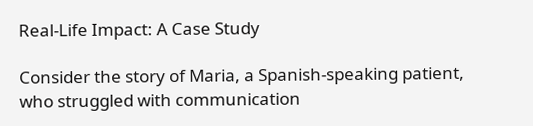Real-Life Impact: A Case Study

Consider the story of Maria, a Spanish-speaking patient, who struggled with communication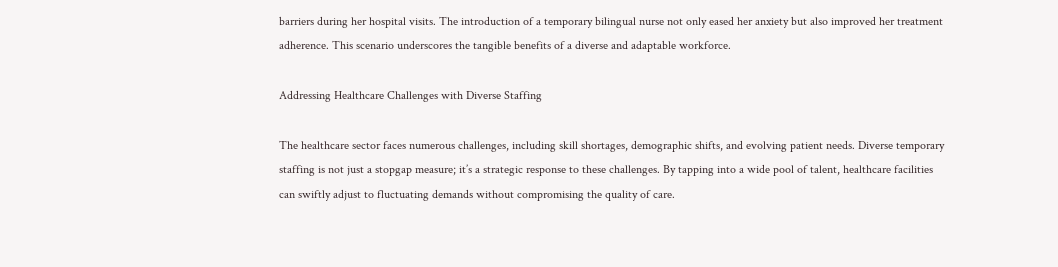barriers during her hospital visits. The introduction of a temporary bilingual nurse not only eased her anxiety but also improved her treatment adherence. This scenario underscores the tangible benefits of a diverse and adaptable workforce.

Addressing Healthcare Challenges with Diverse Staffing

The healthcare sector faces numerous challenges, including skill shortages, demographic shifts, and evolving patient needs. Diverse temporary staffing is not just a stopgap measure; it’s a strategic response to these challenges. By tapping into a wide pool of talent, healthcare facilities can swiftly adjust to fluctuating demands without compromising the quality of care.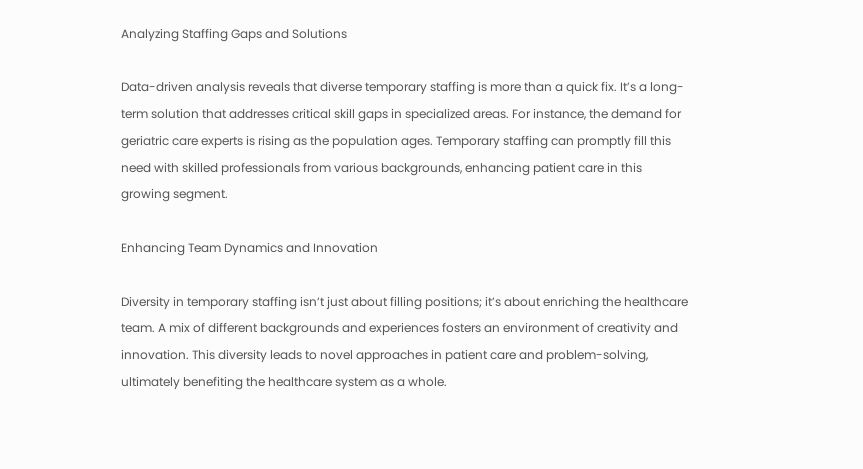Analyzing Staffing Gaps and Solutions

Data-driven analysis reveals that diverse temporary staffing is more than a quick fix. It’s a long-term solution that addresses critical skill gaps in specialized areas. For instance, the demand for geriatric care experts is rising as the population ages. Temporary staffing can promptly fill this need with skilled professionals from various backgrounds, enhancing patient care in this growing segment.

Enhancing Team Dynamics and Innovation

Diversity in temporary staffing isn’t just about filling positions; it’s about enriching the healthcare team. A mix of different backgrounds and experiences fosters an environment of creativity and innovation. This diversity leads to novel approaches in patient care and problem-solving, ultimately benefiting the healthcare system as a whole.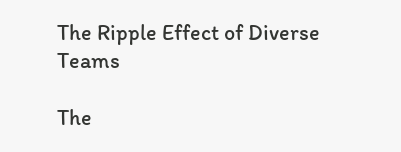The Ripple Effect of Diverse Teams

The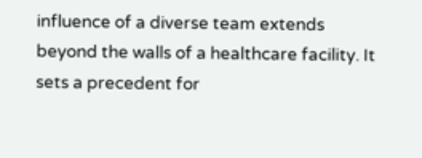influence of a diverse team extends beyond the walls of a healthcare facility. It sets a precedent for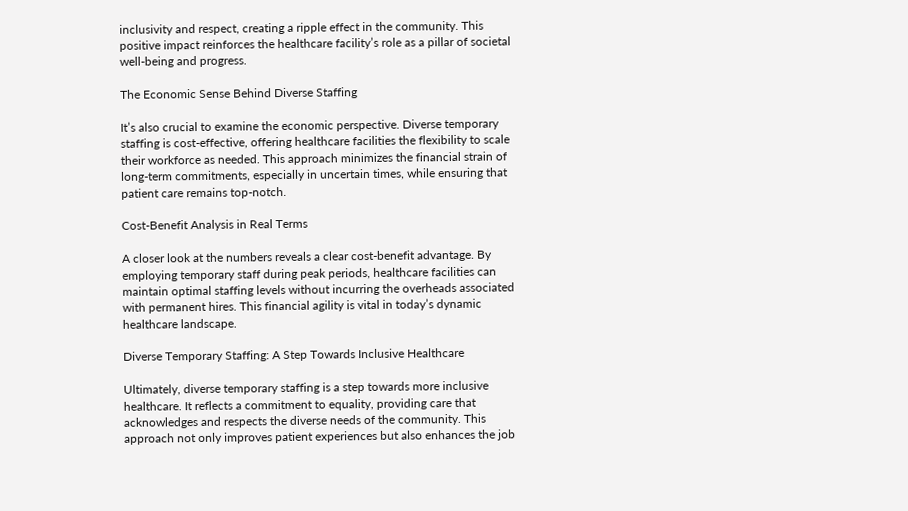inclusivity and respect, creating a ripple effect in the community. This positive impact reinforces the healthcare facility’s role as a pillar of societal well-being and progress.

The Economic Sense Behind Diverse Staffing

It’s also crucial to examine the economic perspective. Diverse temporary staffing is cost-effective, offering healthcare facilities the flexibility to scale their workforce as needed. This approach minimizes the financial strain of long-term commitments, especially in uncertain times, while ensuring that patient care remains top-notch.

Cost-Benefit Analysis in Real Terms

A closer look at the numbers reveals a clear cost-benefit advantage. By employing temporary staff during peak periods, healthcare facilities can maintain optimal staffing levels without incurring the overheads associated with permanent hires. This financial agility is vital in today’s dynamic healthcare landscape.

Diverse Temporary Staffing: A Step Towards Inclusive Healthcare

Ultimately, diverse temporary staffing is a step towards more inclusive healthcare. It reflects a commitment to equality, providing care that acknowledges and respects the diverse needs of the community. This approach not only improves patient experiences but also enhances the job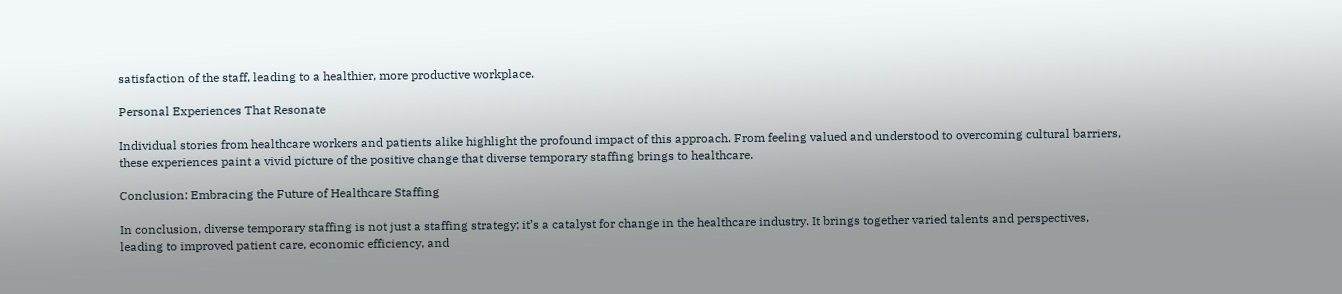satisfaction of the staff, leading to a healthier, more productive workplace.

Personal Experiences That Resonate

Individual stories from healthcare workers and patients alike highlight the profound impact of this approach. From feeling valued and understood to overcoming cultural barriers, these experiences paint a vivid picture of the positive change that diverse temporary staffing brings to healthcare.

Conclusion: Embracing the Future of Healthcare Staffing

In conclusion, diverse temporary staffing is not just a staffing strategy; it’s a catalyst for change in the healthcare industry. It brings together varied talents and perspectives, leading to improved patient care, economic efficiency, and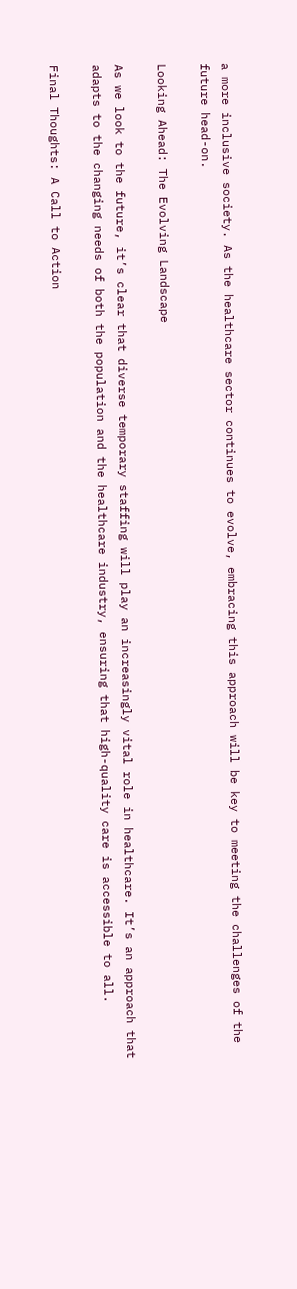a more inclusive society. As the healthcare sector continues to evolve, embracing this approach will be key to meeting the challenges of the future head-on.

Looking Ahead: The Evolving Landscape

As we look to the future, it’s clear that diverse temporary staffing will play an increasingly vital role in healthcare. It’s an approach that adapts to the changing needs of both the population and the healthcare industry, ensuring that high-quality care is accessible to all.

Final Thoughts: A Call to Action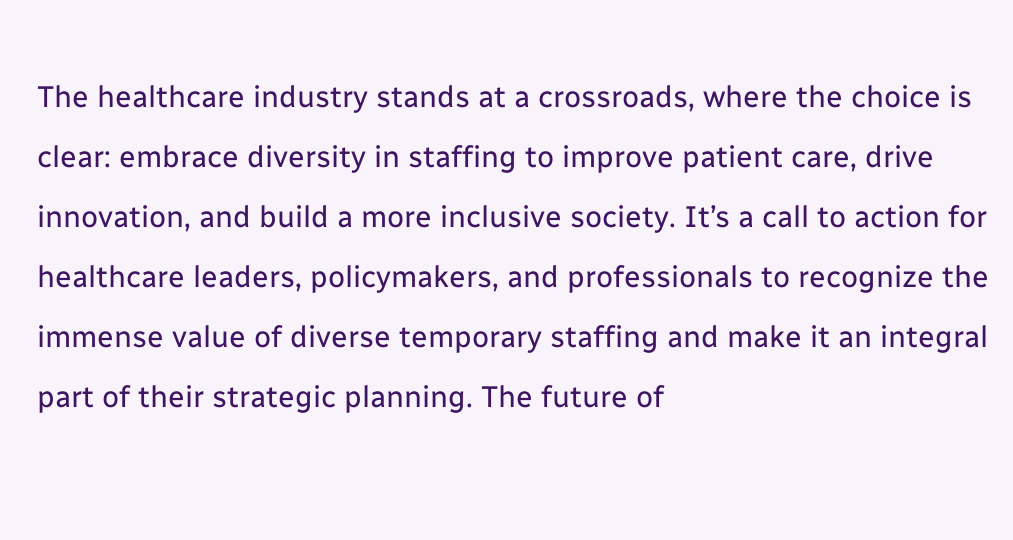The healthcare industry stands at a crossroads, where the choice is clear: embrace diversity in staffing to improve patient care, drive innovation, and build a more inclusive society. It’s a call to action for healthcare leaders, policymakers, and professionals to recognize the immense value of diverse temporary staffing and make it an integral part of their strategic planning. The future of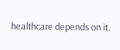healthcare depends on it.